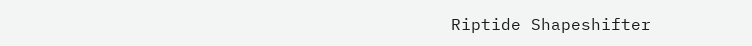Riptide Shapeshifter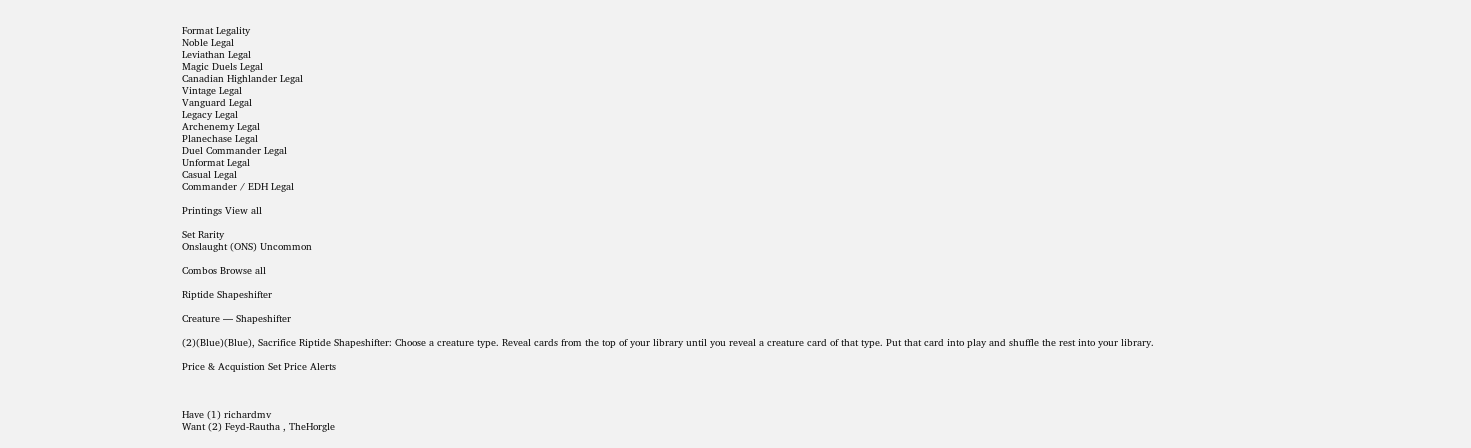Format Legality
Noble Legal
Leviathan Legal
Magic Duels Legal
Canadian Highlander Legal
Vintage Legal
Vanguard Legal
Legacy Legal
Archenemy Legal
Planechase Legal
Duel Commander Legal
Unformat Legal
Casual Legal
Commander / EDH Legal

Printings View all

Set Rarity
Onslaught (ONS) Uncommon

Combos Browse all

Riptide Shapeshifter

Creature — Shapeshifter

(2)(Blue)(Blue), Sacrifice Riptide Shapeshifter: Choose a creature type. Reveal cards from the top of your library until you reveal a creature card of that type. Put that card into play and shuffle the rest into your library.

Price & Acquistion Set Price Alerts



Have (1) richardmv
Want (2) Feyd-Rautha , TheHorgle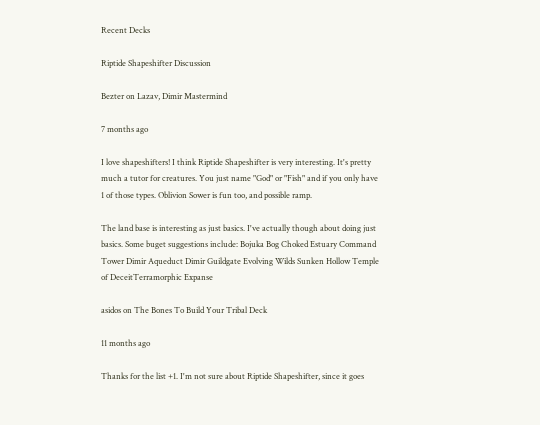Recent Decks

Riptide Shapeshifter Discussion

Bezter on Lazav, Dimir Mastermind

7 months ago

I love shapeshifters! I think Riptide Shapeshifter is very interesting. It's pretty much a tutor for creatures. You just name "God" or "Fish" and if you only have 1 of those types. Oblivion Sower is fun too, and possible ramp.

The land base is interesting as just basics. I've actually though about doing just basics. Some buget suggestions include: Bojuka Bog Choked Estuary Command Tower Dimir Aqueduct Dimir Guildgate Evolving Wilds Sunken Hollow Temple of DeceitTerramorphic Expanse

asidos on The Bones To Build Your Tribal Deck

11 months ago

Thanks for the list +1. I'm not sure about Riptide Shapeshifter, since it goes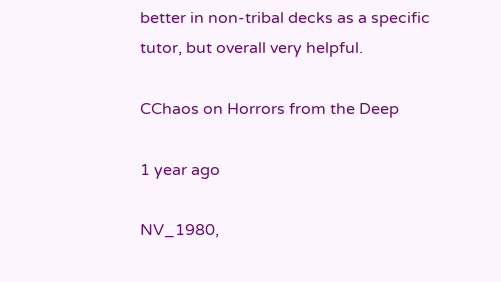better in non-tribal decks as a specific tutor, but overall very helpful.

CChaos on Horrors from the Deep

1 year ago

NV_1980,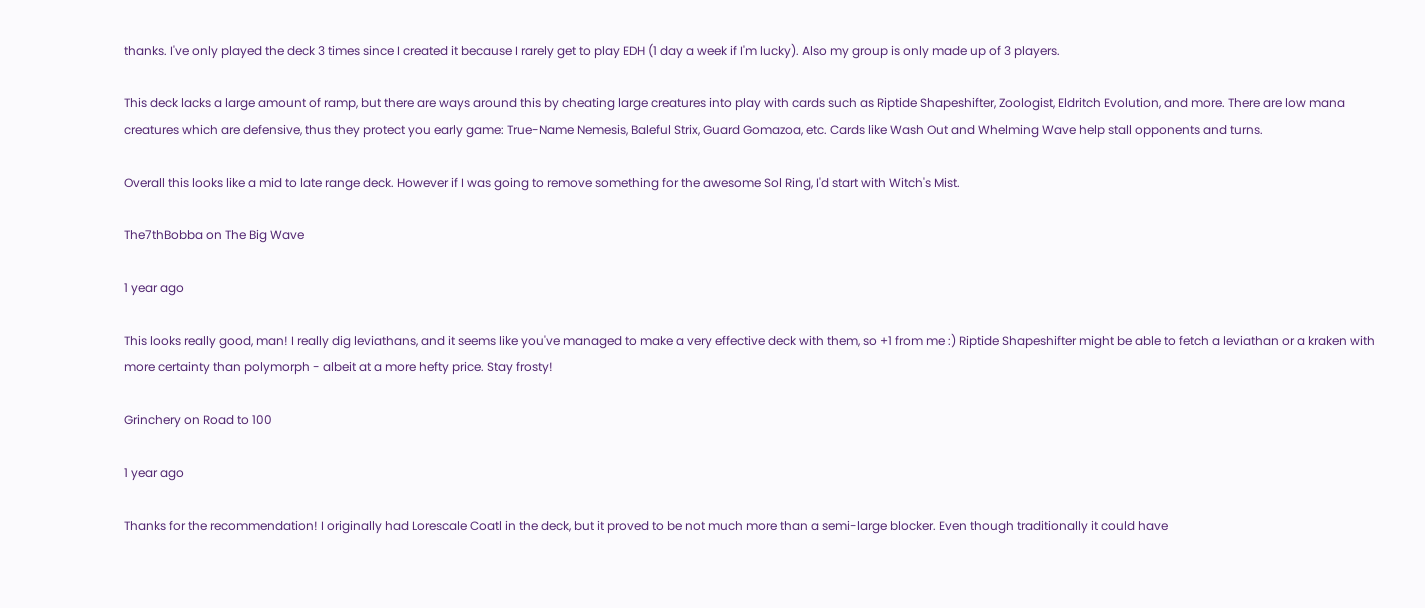thanks. I've only played the deck 3 times since I created it because I rarely get to play EDH (1 day a week if I'm lucky). Also my group is only made up of 3 players.

This deck lacks a large amount of ramp, but there are ways around this by cheating large creatures into play with cards such as Riptide Shapeshifter, Zoologist, Eldritch Evolution, and more. There are low mana creatures which are defensive, thus they protect you early game: True-Name Nemesis, Baleful Strix, Guard Gomazoa, etc. Cards like Wash Out and Whelming Wave help stall opponents and turns.

Overall this looks like a mid to late range deck. However if I was going to remove something for the awesome Sol Ring, I'd start with Witch's Mist.

The7thBobba on The Big Wave

1 year ago

This looks really good, man! I really dig leviathans, and it seems like you've managed to make a very effective deck with them, so +1 from me :) Riptide Shapeshifter might be able to fetch a leviathan or a kraken with more certainty than polymorph - albeit at a more hefty price. Stay frosty!

Grinchery on Road to 100

1 year ago

Thanks for the recommendation! I originally had Lorescale Coatl in the deck, but it proved to be not much more than a semi-large blocker. Even though traditionally it could have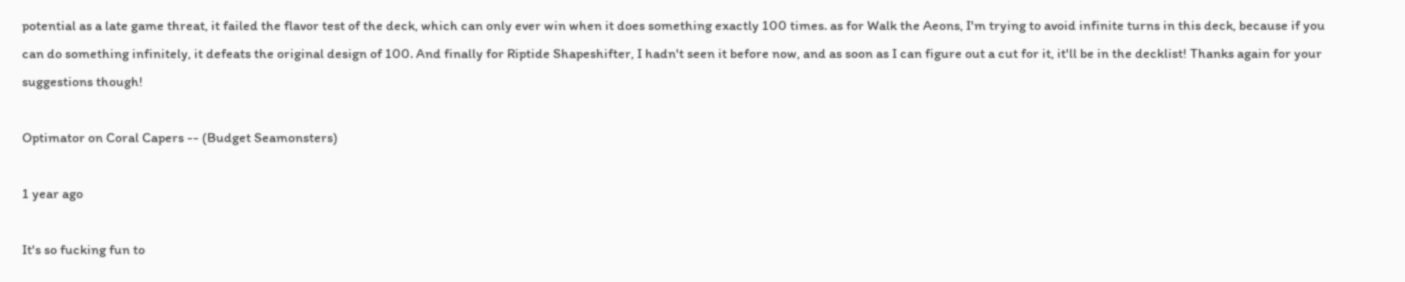potential as a late game threat, it failed the flavor test of the deck, which can only ever win when it does something exactly 100 times. as for Walk the Aeons, I'm trying to avoid infinite turns in this deck, because if you can do something infinitely, it defeats the original design of 100. And finally for Riptide Shapeshifter, I hadn't seen it before now, and as soon as I can figure out a cut for it, it'll be in the decklist! Thanks again for your suggestions though!

Optimator on Coral Capers -- (Budget Seamonsters)

1 year ago

It's so fucking fun to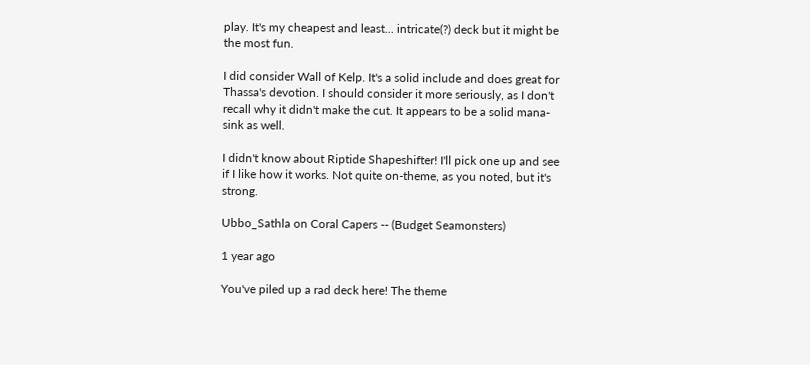play. It's my cheapest and least... intricate(?) deck but it might be the most fun.

I did consider Wall of Kelp. It's a solid include and does great for Thassa's devotion. I should consider it more seriously, as I don't recall why it didn't make the cut. It appears to be a solid mana-sink as well.

I didn't know about Riptide Shapeshifter! I'll pick one up and see if I like how it works. Not quite on-theme, as you noted, but it's strong.

Ubbo_Sathla on Coral Capers -- (Budget Seamonsters)

1 year ago

You've piled up a rad deck here! The theme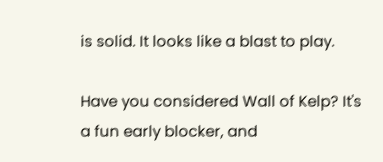is solid. It looks like a blast to play.

Have you considered Wall of Kelp? It's a fun early blocker, and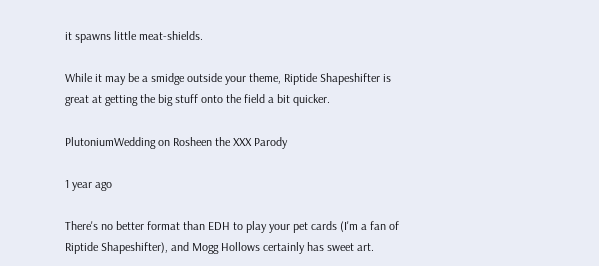it spawns little meat-shields.

While it may be a smidge outside your theme, Riptide Shapeshifter is great at getting the big stuff onto the field a bit quicker.

PlutoniumWedding on Rosheen the XXX Parody

1 year ago

There's no better format than EDH to play your pet cards (I'm a fan of Riptide Shapeshifter), and Mogg Hollows certainly has sweet art.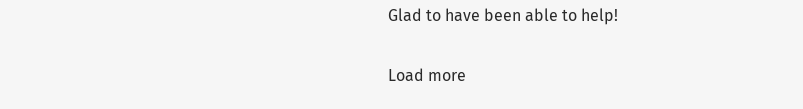Glad to have been able to help!

Load more